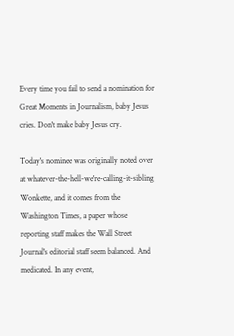Every time you fail to send a nomination for Great Moments in Journalism, baby Jesus cries. Don't make baby Jesus cry.

Today's nominee was originally noted over at whatever-the-hell-we're-calling-it-sibling Wonkette, and it comes from the Washington Times, a paper whose reporting staff makes the Wall Street Journal's editorial staff seem balanced. And medicated. In any event,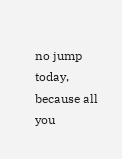no jump today, because all you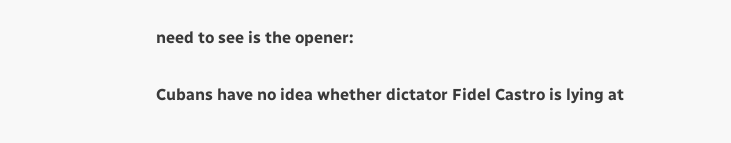need to see is the opener:

Cubans have no idea whether dictator Fidel Castro is lying at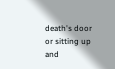death's door or sitting up and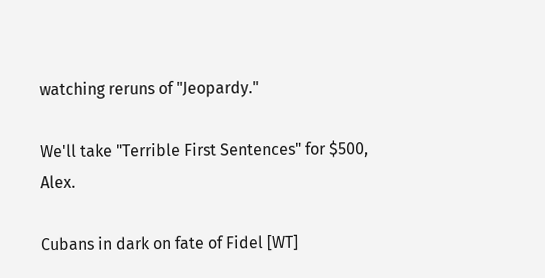watching reruns of "Jeopardy."

We'll take "Terrible First Sentences" for $500, Alex.

Cubans in dark on fate of Fidel [WT]